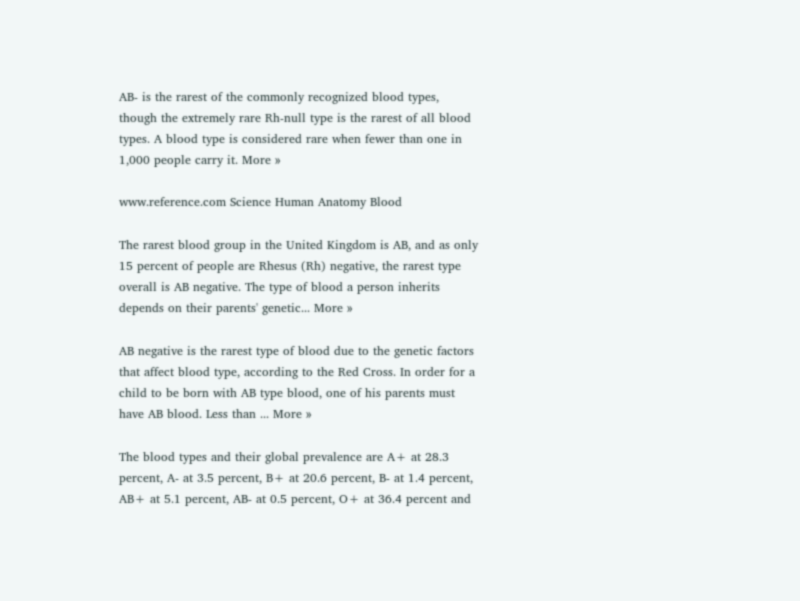AB- is the rarest of the commonly recognized blood types, though the extremely rare Rh-null type is the rarest of all blood types. A blood type is considered rare when fewer than one in 1,000 people carry it. More »

www.reference.com Science Human Anatomy Blood

The rarest blood group in the United Kingdom is AB, and as only 15 percent of people are Rhesus (Rh) negative, the rarest type overall is AB negative. The type of blood a person inherits depends on their parents' genetic... More »

AB negative is the rarest type of blood due to the genetic factors that affect blood type, according to the Red Cross. In order for a child to be born with AB type blood, one of his parents must have AB blood. Less than ... More »

The blood types and their global prevalence are A+ at 28.3 percent, A- at 3.5 percent, B+ at 20.6 percent, B- at 1.4 percent, AB+ at 5.1 percent, AB- at 0.5 percent, O+ at 36.4 percent and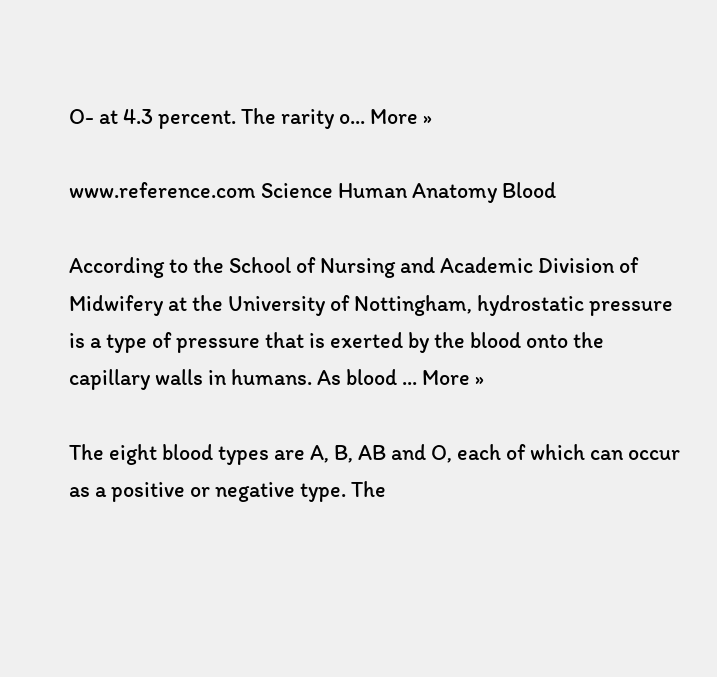O- at 4.3 percent. The rarity o... More »

www.reference.com Science Human Anatomy Blood

According to the School of Nursing and Academic Division of Midwifery at the University of Nottingham, hydrostatic pressure is a type of pressure that is exerted by the blood onto the capillary walls in humans. As blood ... More »

The eight blood types are A, B, AB and O, each of which can occur as a positive or negative type. The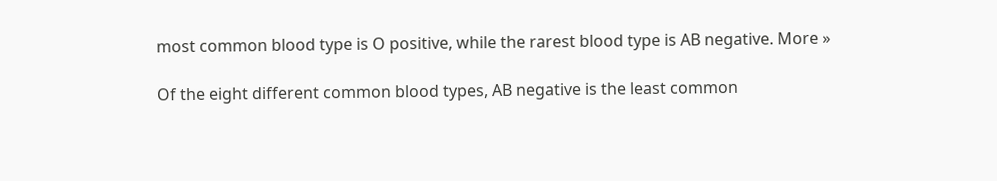most common blood type is O positive, while the rarest blood type is AB negative. More »

Of the eight different common blood types, AB negative is the least common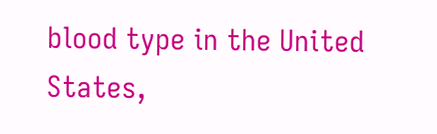blood type in the United States,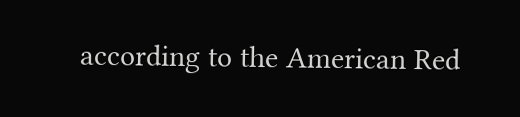according to the American Red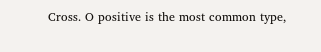Cross. O positive is the most common type,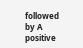followed by A positive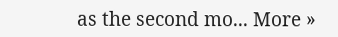as the second mo... More »